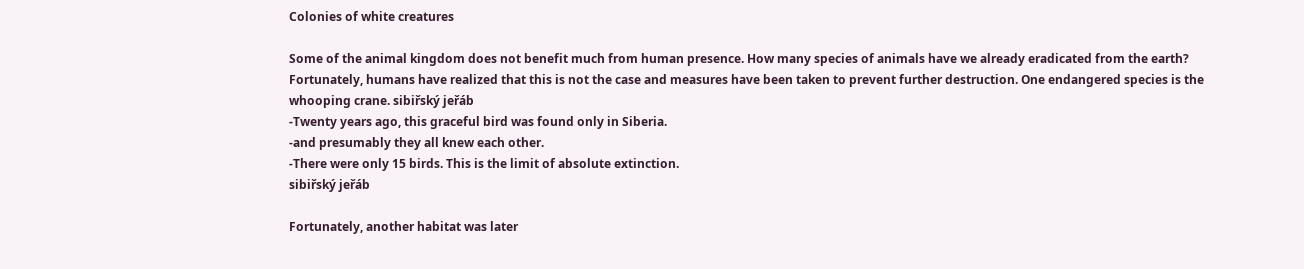Colonies of white creatures

Some of the animal kingdom does not benefit much from human presence. How many species of animals have we already eradicated from the earth? Fortunately, humans have realized that this is not the case and measures have been taken to prevent further destruction. One endangered species is the whooping crane. sibiřský jeřáb
-Twenty years ago, this graceful bird was found only in Siberia.
-and presumably they all knew each other.
-There were only 15 birds. This is the limit of absolute extinction.
sibiřský jeřáb

Fortunately, another habitat was later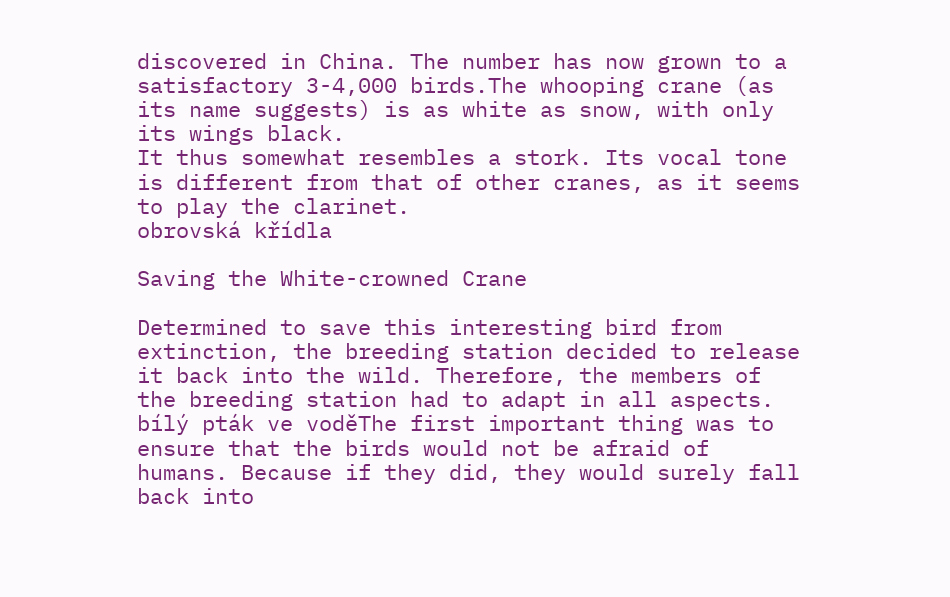discovered in China. The number has now grown to a satisfactory 3-4,000 birds.The whooping crane (as its name suggests) is as white as snow, with only its wings black.
It thus somewhat resembles a stork. Its vocal tone is different from that of other cranes, as it seems to play the clarinet.
obrovská křídla

Saving the White-crowned Crane

Determined to save this interesting bird from extinction, the breeding station decided to release it back into the wild. Therefore, the members of the breeding station had to adapt in all aspects. bílý pták ve voděThe first important thing was to ensure that the birds would not be afraid of humans. Because if they did, they would surely fall back into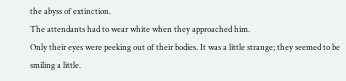the abyss of extinction.
The attendants had to wear white when they approached him.
Only their eyes were peeking out of their bodies. It was a little strange; they seemed to be smiling a little.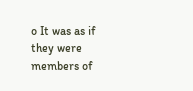o It was as if they were members of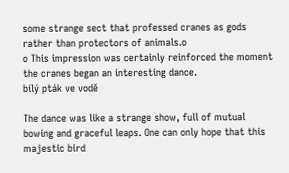some strange sect that professed cranes as gods rather than protectors of animals.o
o This impression was certainly reinforced the moment the cranes began an interesting dance.
bílý pták ve vodě

The dance was like a strange show, full of mutual bowing and graceful leaps. One can only hope that this majestic bird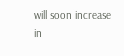will soon increase in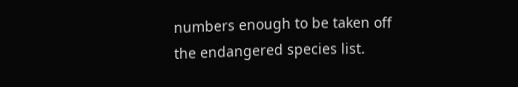numbers enough to be taken off the endangered species list.